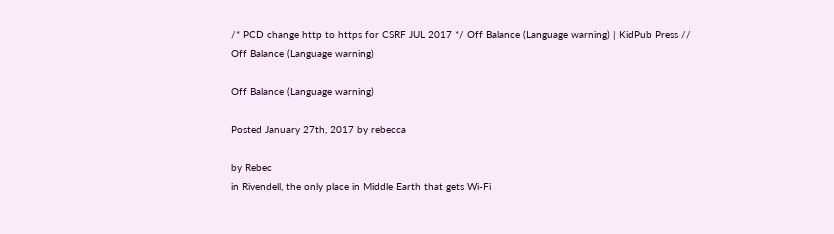/* PCD change http to https for CSRF JUL 2017 */ Off Balance (Language warning) | KidPub Press //
Off Balance (Language warning)

Off Balance (Language warning)

Posted January 27th, 2017 by rebecca

by Rebec
in Rivendell, the only place in Middle Earth that gets Wi-Fi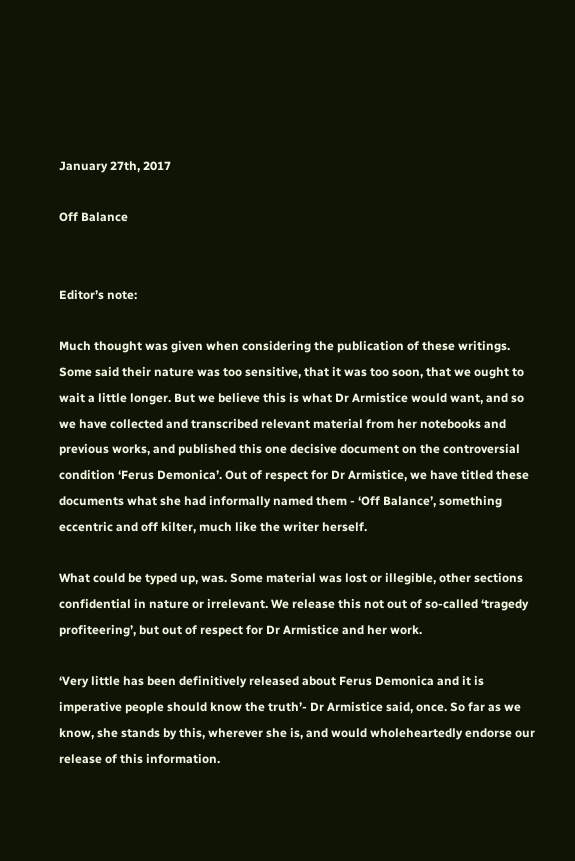January 27th, 2017

Off Balance


Editor’s note:

Much thought was given when considering the publication of these writings. Some said their nature was too sensitive, that it was too soon, that we ought to wait a little longer. But we believe this is what Dr Armistice would want, and so we have collected and transcribed relevant material from her notebooks and previous works, and published this one decisive document on the controversial condition ‘Ferus Demonica’. Out of respect for Dr Armistice, we have titled these documents what she had informally named them - ‘Off Balance’, something eccentric and off kilter, much like the writer herself.

What could be typed up, was. Some material was lost or illegible, other sections confidential in nature or irrelevant. We release this not out of so-called ‘tragedy profiteering’, but out of respect for Dr Armistice and her work.

‘Very little has been definitively released about Ferus Demonica and it is imperative people should know the truth’- Dr Armistice said, once. So far as we know, she stands by this, wherever she is, and would wholeheartedly endorse our release of this information.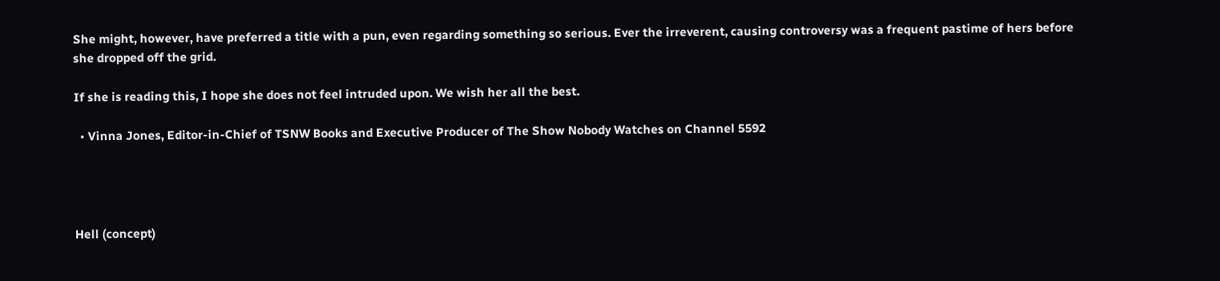She might, however, have preferred a title with a pun, even regarding something so serious. Ever the irreverent, causing controversy was a frequent pastime of hers before she dropped off the grid.

If she is reading this, I hope she does not feel intruded upon. We wish her all the best.

  • Vinna Jones, Editor-in-Chief of TSNW Books and Executive Producer of The Show Nobody Watches on Channel 5592




Hell (concept)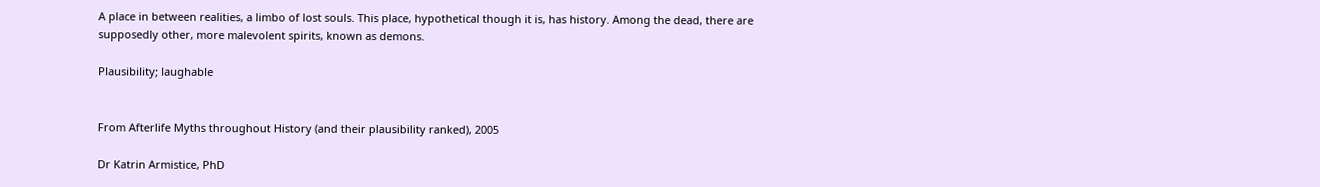A place in between realities, a limbo of lost souls. This place, hypothetical though it is, has history. Among the dead, there are supposedly other, more malevolent spirits, known as demons.

Plausibility; laughable


From Afterlife Myths throughout History (and their plausibility ranked), 2005

Dr Katrin Armistice, PhD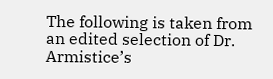The following is taken from an edited selection of Dr. Armistice’s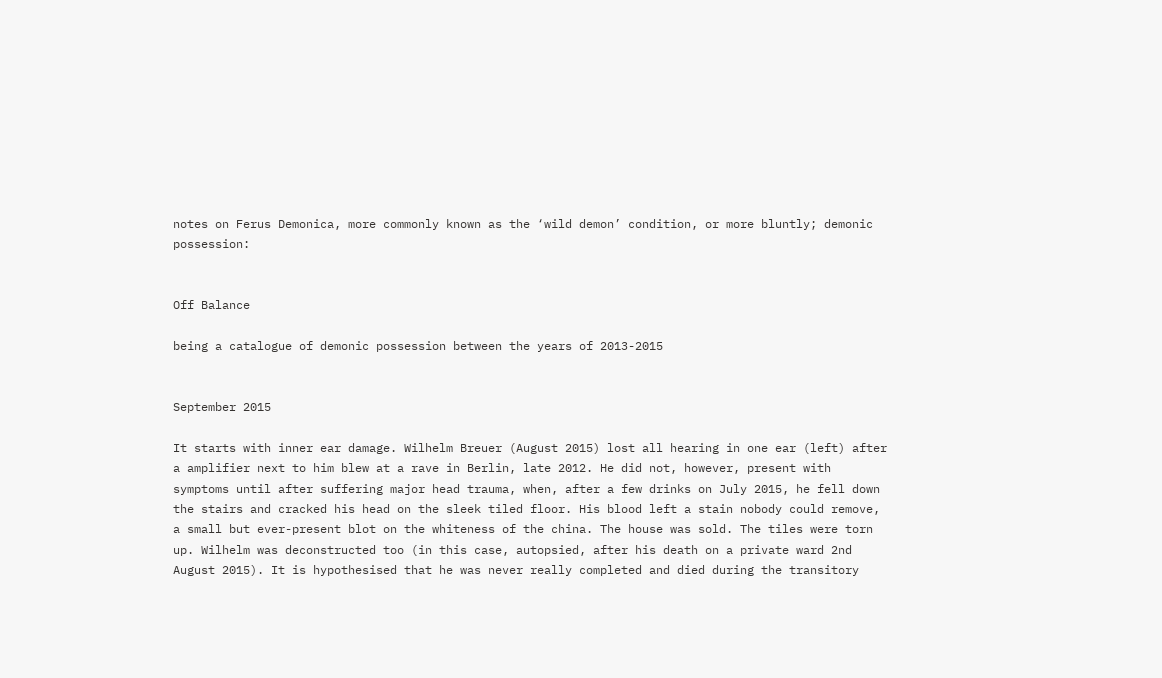notes on Ferus Demonica, more commonly known as the ‘wild demon’ condition, or more bluntly; demonic possession:


Off Balance

being a catalogue of demonic possession between the years of 2013-2015


September 2015

It starts with inner ear damage. Wilhelm Breuer (August 2015) lost all hearing in one ear (left) after a amplifier next to him blew at a rave in Berlin, late 2012. He did not, however, present with symptoms until after suffering major head trauma, when, after a few drinks on July 2015, he fell down the stairs and cracked his head on the sleek tiled floor. His blood left a stain nobody could remove, a small but ever-present blot on the whiteness of the china. The house was sold. The tiles were torn up. Wilhelm was deconstructed too (in this case, autopsied, after his death on a private ward 2nd August 2015). It is hypothesised that he was never really completed and died during the transitory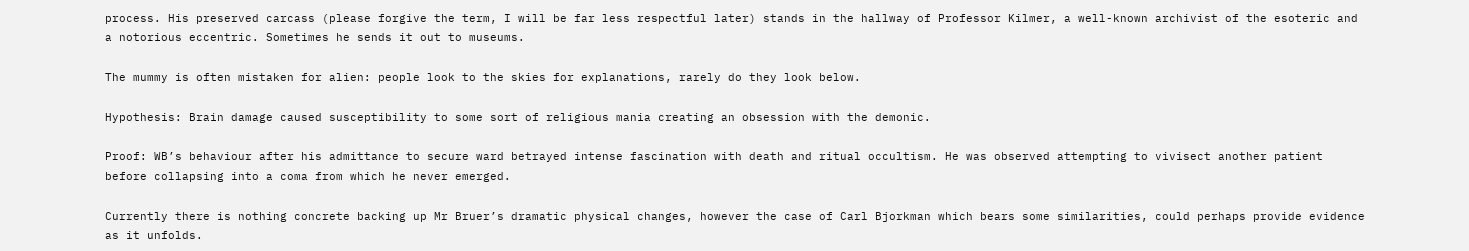process. His preserved carcass (please forgive the term, I will be far less respectful later) stands in the hallway of Professor Kilmer, a well-known archivist of the esoteric and a notorious eccentric. Sometimes he sends it out to museums.

The mummy is often mistaken for alien: people look to the skies for explanations, rarely do they look below.

Hypothesis: Brain damage caused susceptibility to some sort of religious mania creating an obsession with the demonic.

Proof: WB’s behaviour after his admittance to secure ward betrayed intense fascination with death and ritual occultism. He was observed attempting to vivisect another patient before collapsing into a coma from which he never emerged.

Currently there is nothing concrete backing up Mr Bruer’s dramatic physical changes, however the case of Carl Bjorkman which bears some similarities, could perhaps provide evidence as it unfolds.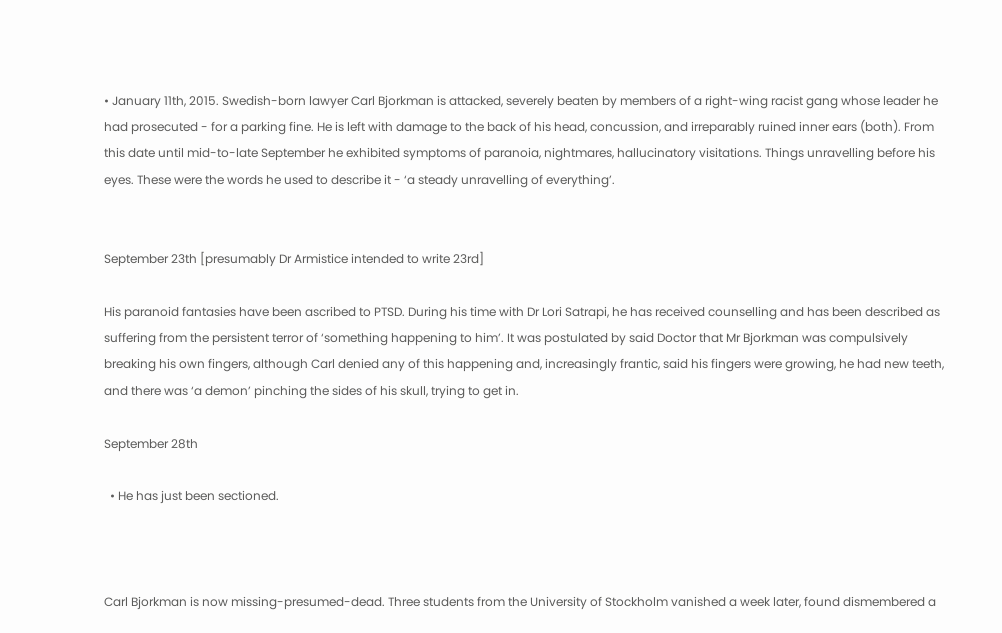• January 11th, 2015. Swedish-born lawyer Carl Bjorkman is attacked, severely beaten by members of a right-wing racist gang whose leader he had prosecuted - for a parking fine. He is left with damage to the back of his head, concussion, and irreparably ruined inner ears (both). From this date until mid-to-late September he exhibited symptoms of paranoia, nightmares, hallucinatory visitations. Things unravelling before his eyes. These were the words he used to describe it - ‘a steady unravelling of everything’.


September 23th [presumably Dr Armistice intended to write 23rd]

His paranoid fantasies have been ascribed to PTSD. During his time with Dr Lori Satrapi, he has received counselling and has been described as suffering from the persistent terror of ‘something happening to him’. It was postulated by said Doctor that Mr Bjorkman was compulsively breaking his own fingers, although Carl denied any of this happening and, increasingly frantic, said his fingers were growing, he had new teeth, and there was ‘a demon’ pinching the sides of his skull, trying to get in.

September 28th

  • He has just been sectioned.



Carl Bjorkman is now missing-presumed-dead. Three students from the University of Stockholm vanished a week later, found dismembered a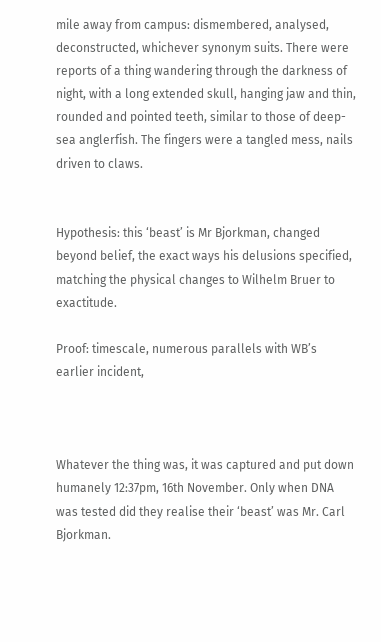mile away from campus: dismembered, analysed, deconstructed, whichever synonym suits. There were reports of a thing wandering through the darkness of night, with a long extended skull, hanging jaw and thin, rounded and pointed teeth, similar to those of deep-sea anglerfish. The fingers were a tangled mess, nails driven to claws.


Hypothesis: this ‘beast’ is Mr Bjorkman, changed beyond belief, the exact ways his delusions specified, matching the physical changes to Wilhelm Bruer to exactitude.

Proof: timescale, numerous parallels with WB’s earlier incident,



Whatever the thing was, it was captured and put down humanely 12:37pm, 16th November. Only when DNA was tested did they realise their ‘beast’ was Mr. Carl Bjorkman.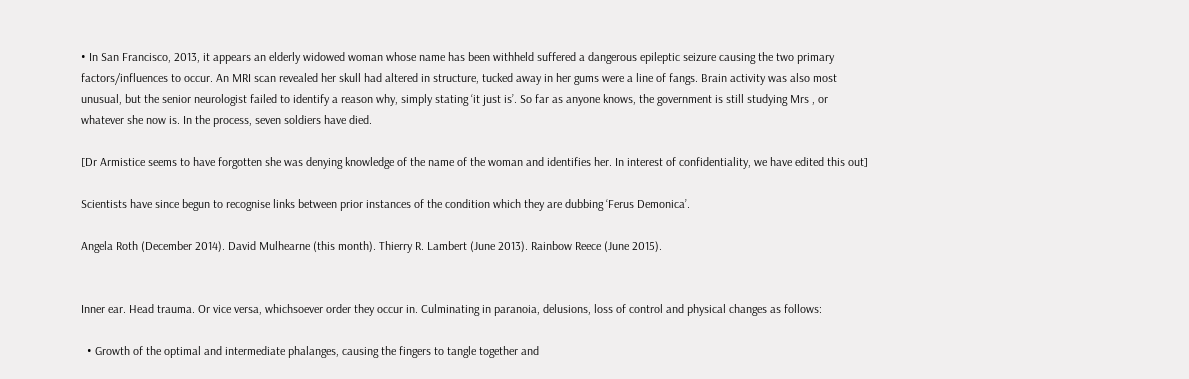• In San Francisco, 2013, it appears an elderly widowed woman whose name has been withheld suffered a dangerous epileptic seizure causing the two primary factors/influences to occur. An MRI scan revealed her skull had altered in structure, tucked away in her gums were a line of fangs. Brain activity was also most unusual, but the senior neurologist failed to identify a reason why, simply stating ‘it just is’. So far as anyone knows, the government is still studying Mrs , or whatever she now is. In the process, seven soldiers have died.

[Dr Armistice seems to have forgotten she was denying knowledge of the name of the woman and identifies her. In interest of confidentiality, we have edited this out]

Scientists have since begun to recognise links between prior instances of the condition which they are dubbing ‘Ferus Demonica’.

Angela Roth (December 2014). David Mulhearne (this month). Thierry R. Lambert (June 2013). Rainbow Reece (June 2015).


Inner ear. Head trauma. Or vice versa, whichsoever order they occur in. Culminating in paranoia, delusions, loss of control and physical changes as follows:

  • Growth of the optimal and intermediate phalanges, causing the fingers to tangle together and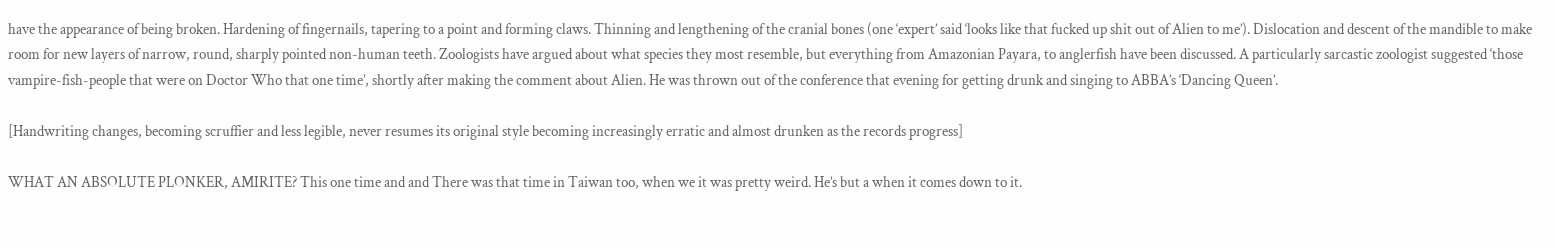have the appearance of being broken. Hardening of fingernails, tapering to a point and forming claws. Thinning and lengthening of the cranial bones (one ‘expert’ said ‘looks like that fucked up shit out of Alien to me’). Dislocation and descent of the mandible to make room for new layers of narrow, round, sharply pointed non-human teeth. Zoologists have argued about what species they most resemble, but everything from Amazonian Payara, to anglerfish have been discussed. A particularly sarcastic zoologist suggested ‘those vampire-fish-people that were on Doctor Who that one time’, shortly after making the comment about Alien. He was thrown out of the conference that evening for getting drunk and singing to ABBA’s ‘Dancing Queen’.

[Handwriting changes, becoming scruffier and less legible, never resumes its original style becoming increasingly erratic and almost drunken as the records progress]

WHAT AN ABSOLUTE PLONKER, AMIRITE? This one time and and There was that time in Taiwan too, when we it was pretty weird. He’s but a when it comes down to it.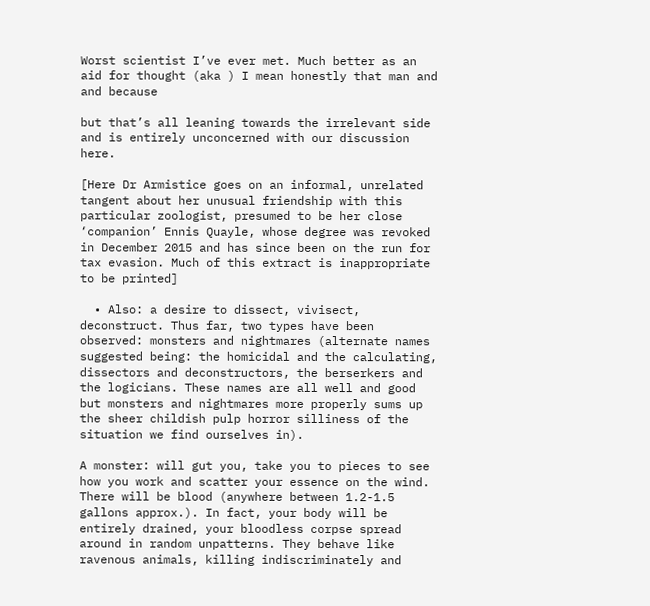Worst scientist I’ve ever met. Much better as an aid for thought (aka ) I mean honestly that man and and because

but that’s all leaning towards the irrelevant side and is entirely unconcerned with our discussion here.

[Here Dr Armistice goes on an informal, unrelated tangent about her unusual friendship with this particular zoologist, presumed to be her close ‘companion’ Ennis Quayle, whose degree was revoked in December 2015 and has since been on the run for tax evasion. Much of this extract is inappropriate to be printed]

  • Also: a desire to dissect, vivisect, deconstruct. Thus far, two types have been observed: monsters and nightmares (alternate names suggested being: the homicidal and the calculating, dissectors and deconstructors, the berserkers and the logicians. These names are all well and good but monsters and nightmares more properly sums up the sheer childish pulp horror silliness of the situation we find ourselves in).

A monster: will gut you, take you to pieces to see how you work and scatter your essence on the wind. There will be blood (anywhere between 1.2-1.5 gallons approx.). In fact, your body will be entirely drained, your bloodless corpse spread around in random unpatterns. They behave like ravenous animals, killing indiscriminately and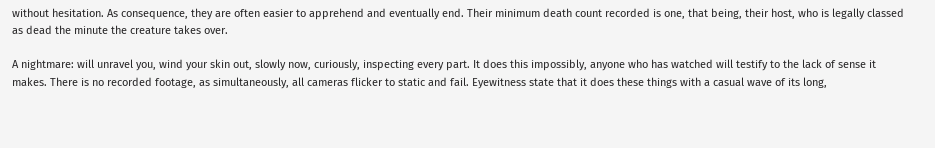without hesitation. As consequence, they are often easier to apprehend and eventually end. Their minimum death count recorded is one, that being, their host, who is legally classed as dead the minute the creature takes over.

A nightmare: will unravel you, wind your skin out, slowly now, curiously, inspecting every part. It does this impossibly, anyone who has watched will testify to the lack of sense it makes. There is no recorded footage, as simultaneously, all cameras flicker to static and fail. Eyewitness state that it does these things with a casual wave of its long,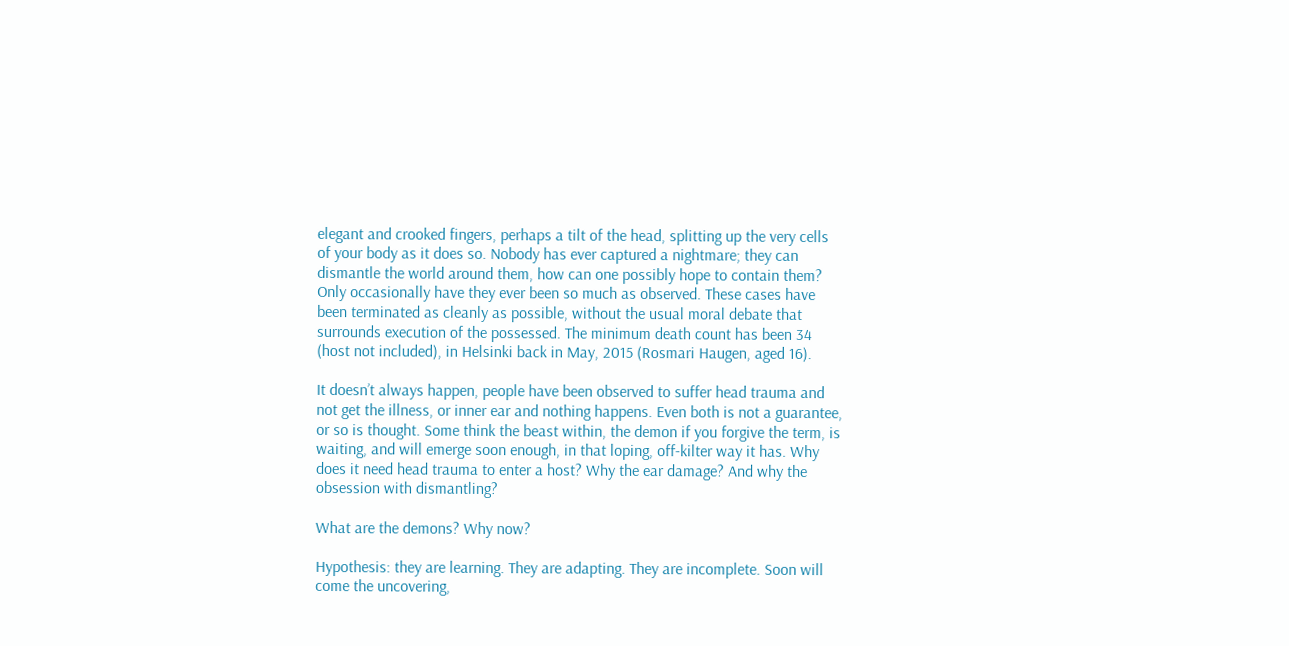elegant and crooked fingers, perhaps a tilt of the head, splitting up the very cells of your body as it does so. Nobody has ever captured a nightmare; they can dismantle the world around them, how can one possibly hope to contain them? Only occasionally have they ever been so much as observed. These cases have been terminated as cleanly as possible, without the usual moral debate that surrounds execution of the possessed. The minimum death count has been 34 (host not included), in Helsinki back in May, 2015 (Rosmari Haugen, aged 16).

It doesn’t always happen, people have been observed to suffer head trauma and not get the illness, or inner ear and nothing happens. Even both is not a guarantee, or so is thought. Some think the beast within, the demon if you forgive the term, is waiting, and will emerge soon enough, in that loping, off-kilter way it has. Why does it need head trauma to enter a host? Why the ear damage? And why the obsession with dismantling?

What are the demons? Why now?

Hypothesis: they are learning. They are adapting. They are incomplete. Soon will come the uncovering,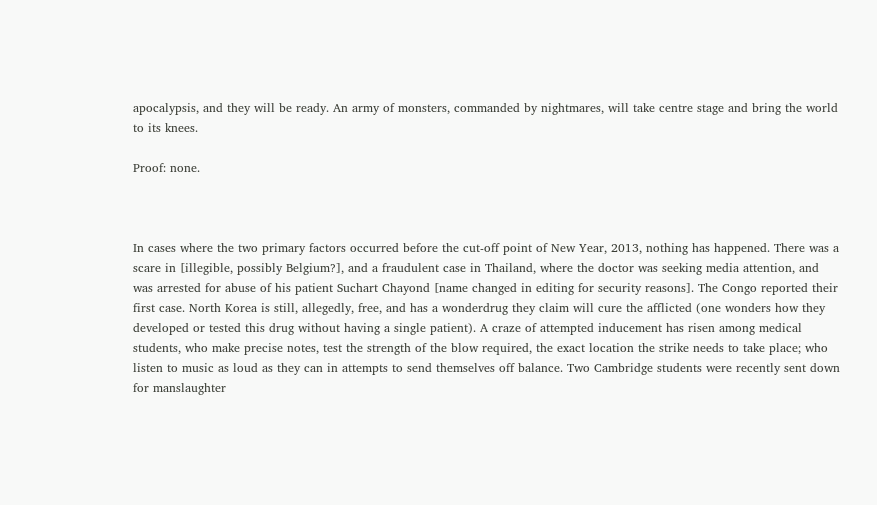apocalypsis, and they will be ready. An army of monsters, commanded by nightmares, will take centre stage and bring the world to its knees.

Proof: none.



In cases where the two primary factors occurred before the cut-off point of New Year, 2013, nothing has happened. There was a scare in [illegible, possibly Belgium?], and a fraudulent case in Thailand, where the doctor was seeking media attention, and was arrested for abuse of his patient Suchart Chayond [name changed in editing for security reasons]. The Congo reported their first case. North Korea is still, allegedly, free, and has a wonderdrug they claim will cure the afflicted (one wonders how they developed or tested this drug without having a single patient). A craze of attempted inducement has risen among medical students, who make precise notes, test the strength of the blow required, the exact location the strike needs to take place; who listen to music as loud as they can in attempts to send themselves off balance. Two Cambridge students were recently sent down for manslaughter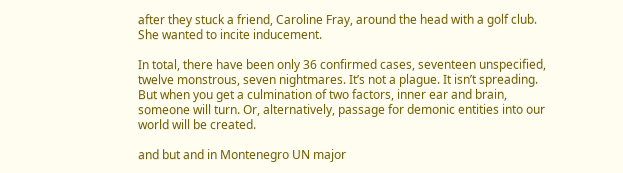after they stuck a friend, Caroline Fray, around the head with a golf club. She wanted to incite inducement.

In total, there have been only 36 confirmed cases, seventeen unspecified, twelve monstrous, seven nightmares. It’s not a plague. It isn’t spreading. But when you get a culmination of two factors, inner ear and brain, someone will turn. Or, alternatively, passage for demonic entities into our world will be created.

and but and in Montenegro UN major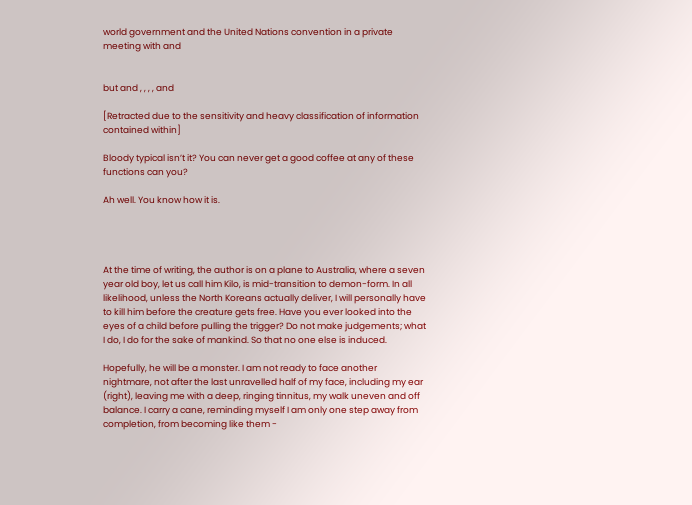world government and the United Nations convention in a private meeting with and


but and , , , , and

[Retracted due to the sensitivity and heavy classification of information contained within]

Bloody typical isn’t it? You can never get a good coffee at any of these functions can you?

Ah well. You know how it is.




At the time of writing, the author is on a plane to Australia, where a seven year old boy, let us call him Kilo, is mid-transition to demon-form. In all likelihood, unless the North Koreans actually deliver, I will personally have to kill him before the creature gets free. Have you ever looked into the eyes of a child before pulling the trigger? Do not make judgements; what I do, I do for the sake of mankind. So that no one else is induced.

Hopefully, he will be a monster. I am not ready to face another nightmare, not after the last unravelled half of my face, including my ear (right), leaving me with a deep, ringing tinnitus, my walk uneven and off balance. I carry a cane, reminding myself I am only one step away from completion, from becoming like them -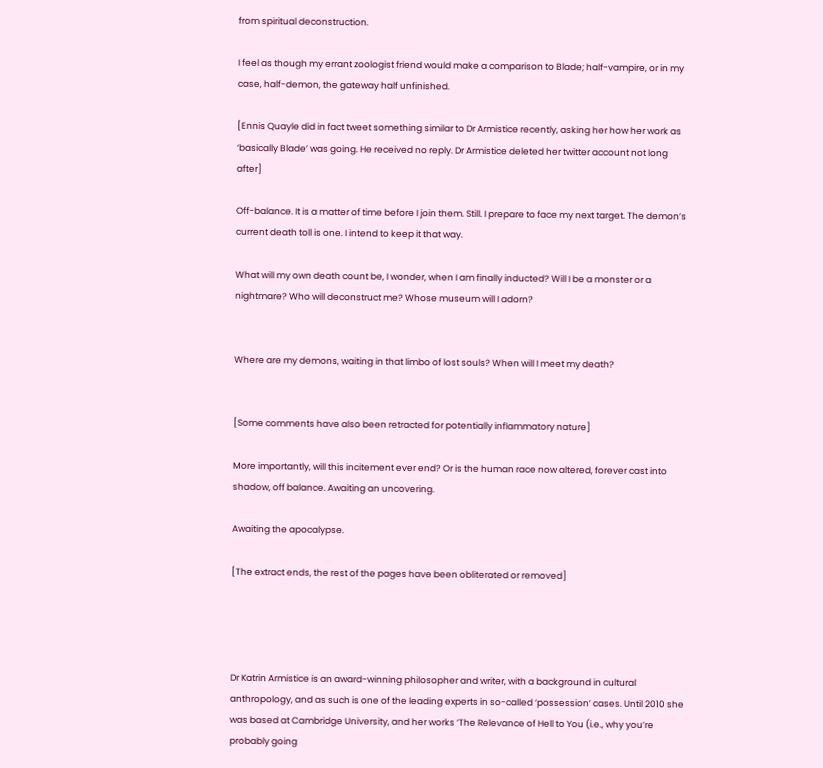from spiritual deconstruction.

I feel as though my errant zoologist friend would make a comparison to Blade; half-vampire, or in my case, half-demon, the gateway half unfinished.

[Ennis Quayle did in fact tweet something similar to Dr Armistice recently, asking her how her work as ‘basically Blade’ was going. He received no reply. Dr Armistice deleted her twitter account not long after]

Off-balance. It is a matter of time before I join them. Still. I prepare to face my next target. The demon’s current death toll is one. I intend to keep it that way.

What will my own death count be, I wonder, when I am finally inducted? Will I be a monster or a nightmare? Who will deconstruct me? Whose museum will I adorn?


Where are my demons, waiting in that limbo of lost souls? When will I meet my death?


[Some comments have also been retracted for potentially inflammatory nature]

More importantly, will this incitement ever end? Or is the human race now altered, forever cast into shadow, off balance. Awaiting an uncovering.

Awaiting the apocalypse.

[The extract ends, the rest of the pages have been obliterated or removed]




Dr Katrin Armistice is an award-winning philosopher and writer, with a background in cultural anthropology, and as such is one of the leading experts in so-called ‘possession’ cases. Until 2010 she was based at Cambridge University, and her works ‘The Relevance of Hell to You (i.e., why you’re probably going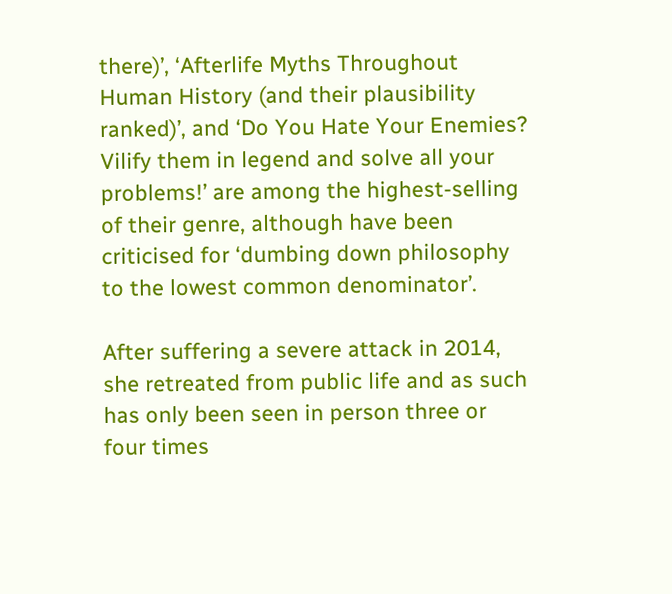there)’, ‘Afterlife Myths Throughout Human History (and their plausibility ranked)’, and ‘Do You Hate Your Enemies? Vilify them in legend and solve all your problems!’ are among the highest-selling of their genre, although have been criticised for ‘dumbing down philosophy to the lowest common denominator’.

After suffering a severe attack in 2014, she retreated from public life and as such has only been seen in person three or four times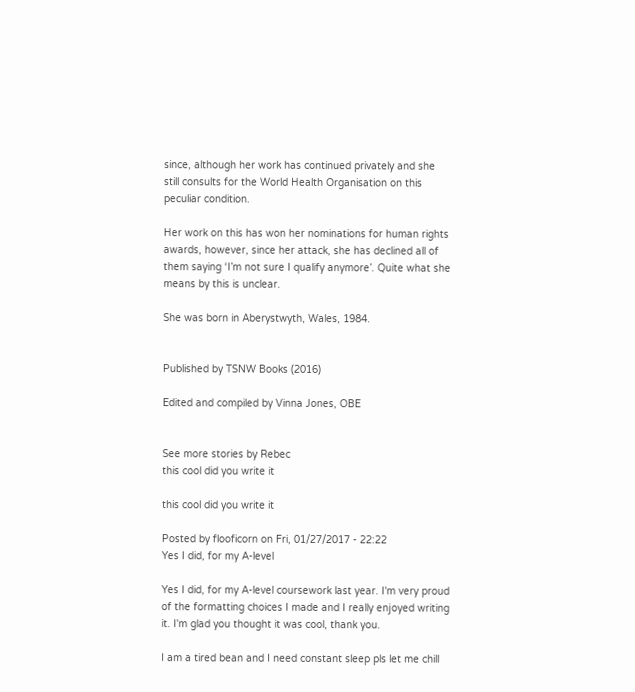since, although her work has continued privately and she still consults for the World Health Organisation on this peculiar condition.

Her work on this has won her nominations for human rights awards, however, since her attack, she has declined all of them saying ‘I’m not sure I qualify anymore’. Quite what she means by this is unclear.

She was born in Aberystwyth, Wales, 1984.


Published by TSNW Books (2016)

Edited and compiled by Vinna Jones, OBE


See more stories by Rebec
this cool did you write it

this cool did you write it

Posted by flooficorn on Fri, 01/27/2017 - 22:22
Yes I did, for my A-level

Yes I did, for my A-level coursework last year. I'm very proud of the formatting choices I made and I really enjoyed writing it. I'm glad you thought it was cool, thank you.

I am a tired bean and I need constant sleep pls let me chill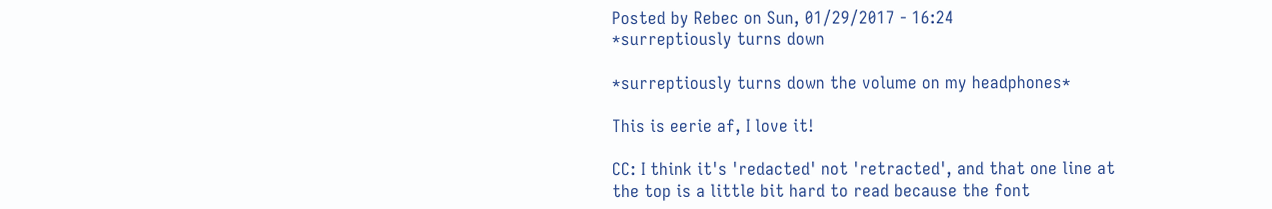Posted by Rebec on Sun, 01/29/2017 - 16:24
*surreptiously turns down

*surreptiously turns down the volume on my headphones*

This is eerie af, I love it!

CC: I think it's 'redacted' not 'retracted', and that one line at the top is a little bit hard to read because the font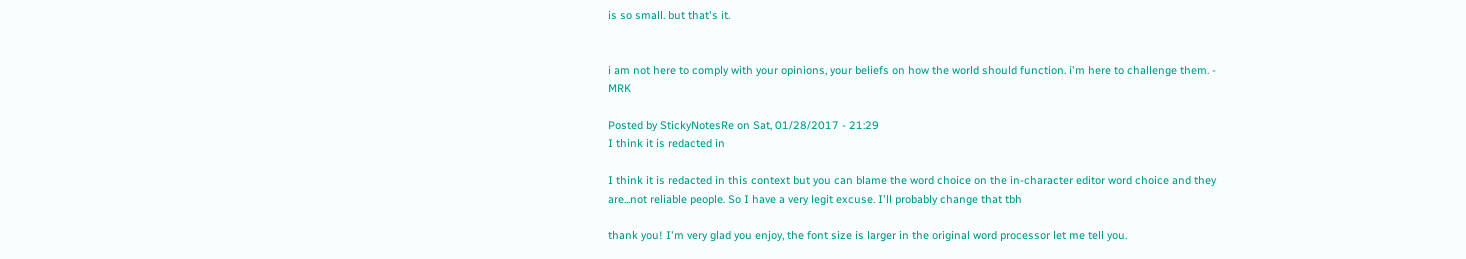is so small. but that's it.


i am not here to comply with your opinions, your beliefs on how the world should function. i'm here to challenge them. - MRK

Posted by StickyNotesRe on Sat, 01/28/2017 - 21:29
I think it is redacted in

I think it is redacted in this context but you can blame the word choice on the in-character editor word choice and they are...not reliable people. So I have a very legit excuse. I'll probably change that tbh

thank you! I'm very glad you enjoy, the font size is larger in the original word processor let me tell you.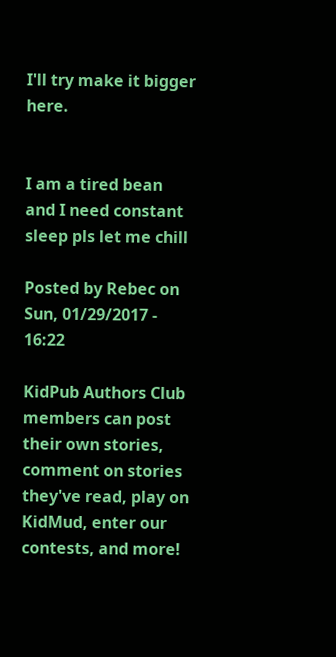I'll try make it bigger here.


I am a tired bean and I need constant sleep pls let me chill

Posted by Rebec on Sun, 01/29/2017 - 16:22

KidPub Authors Club members can post their own stories, comment on stories they've read, play on KidMud, enter our contests, and more!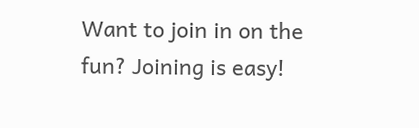Want to join in on the fun? Joining is easy!